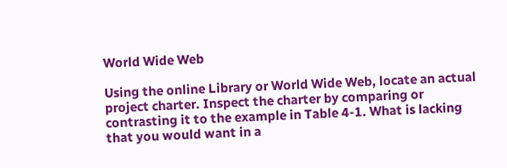World Wide Web

Using the online Library or World Wide Web, locate an actual project charter. Inspect the charter by comparing or contrasting it to the example in Table 4-1. What is lacking that you would want in a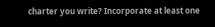charter you write? Incorporate at least one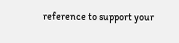reference to support your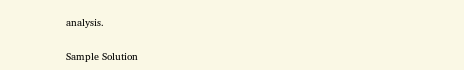analysis.

Sample Solution